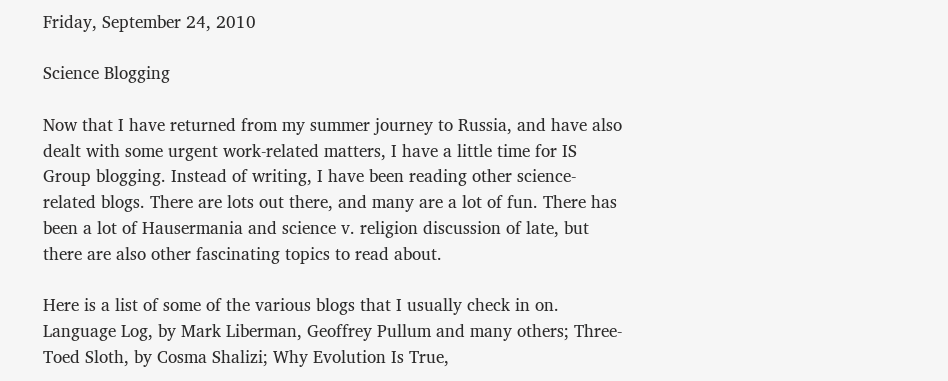Friday, September 24, 2010

Science Blogging

Now that I have returned from my summer journey to Russia, and have also dealt with some urgent work-related matters, I have a little time for IS Group blogging. Instead of writing, I have been reading other science-related blogs. There are lots out there, and many are a lot of fun. There has been a lot of Hausermania and science v. religion discussion of late, but there are also other fascinating topics to read about.

Here is a list of some of the various blogs that I usually check in on. Language Log, by Mark Liberman, Geoffrey Pullum and many others; Three-Toed Sloth, by Cosma Shalizi; Why Evolution Is True,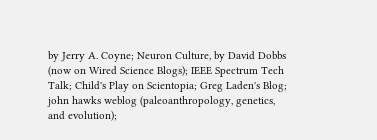by Jerry A. Coyne; Neuron Culture, by David Dobbs (now on Wired Science Blogs); IEEE Spectrum Tech Talk; Child's Play on Scientopia; Greg Laden's Blog; john hawks weblog (paleoanthropology, genetics, and evolution);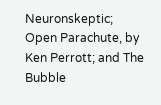Neuronskeptic; Open Parachute, by Ken Perrott; and The Bubble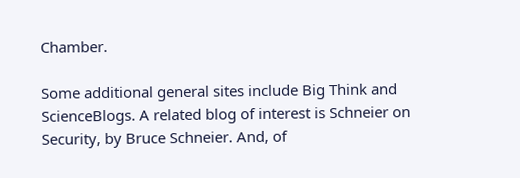Chamber.

Some additional general sites include Big Think and ScienceBlogs. A related blog of interest is Schneier on Security, by Bruce Schneier. And, of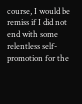course, I would be remiss if I did not end with some relentless self-promotion for the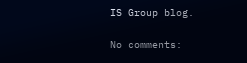IS Group blog.

No comments: